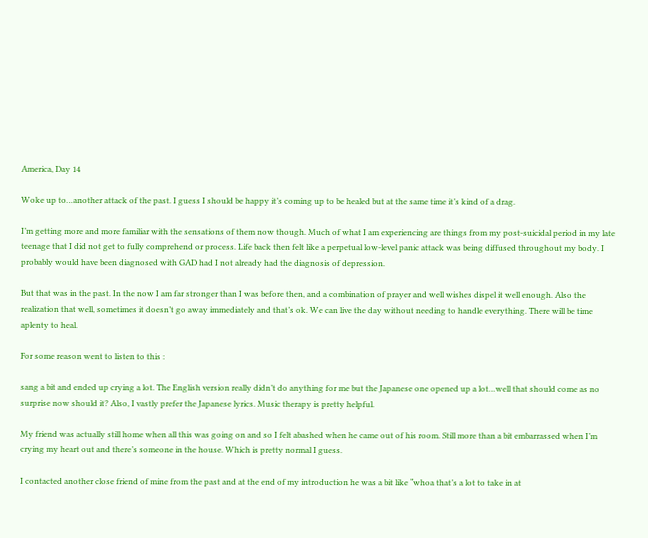America, Day 14

Woke up to…another attack of the past. I guess I should be happy it’s coming up to be healed but at the same time it’s kind of a drag.

I’m getting more and more familiar with the sensations of them now though. Much of what I am experiencing are things from my post-suicidal period in my late teenage that I did not get to fully comprehend or process. Life back then felt like a perpetual low-level panic attack was being diffused throughout my body. I probably would have been diagnosed with GAD had I not already had the diagnosis of depression.

But that was in the past. In the now I am far stronger than I was before then, and a combination of prayer and well wishes dispel it well enough. Also the realization that well, sometimes it doesn’t go away immediately and that’s ok. We can live the day without needing to handle everything. There will be time aplenty to heal.

For some reason went to listen to this :

sang a bit and ended up crying a lot. The English version really didn’t do anything for me but the Japanese one opened up a lot…well that should come as no surprise now should it? Also, I vastly prefer the Japanese lyrics. Music therapy is pretty helpful.

My friend was actually still home when all this was going on and so I felt abashed when he came out of his room. Still more than a bit embarrassed when I’m crying my heart out and there’s someone in the house. Which is pretty normal I guess.

I contacted another close friend of mine from the past and at the end of my introduction he was a bit like “whoa that’s a lot to take in at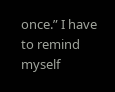once.” I have to remind myself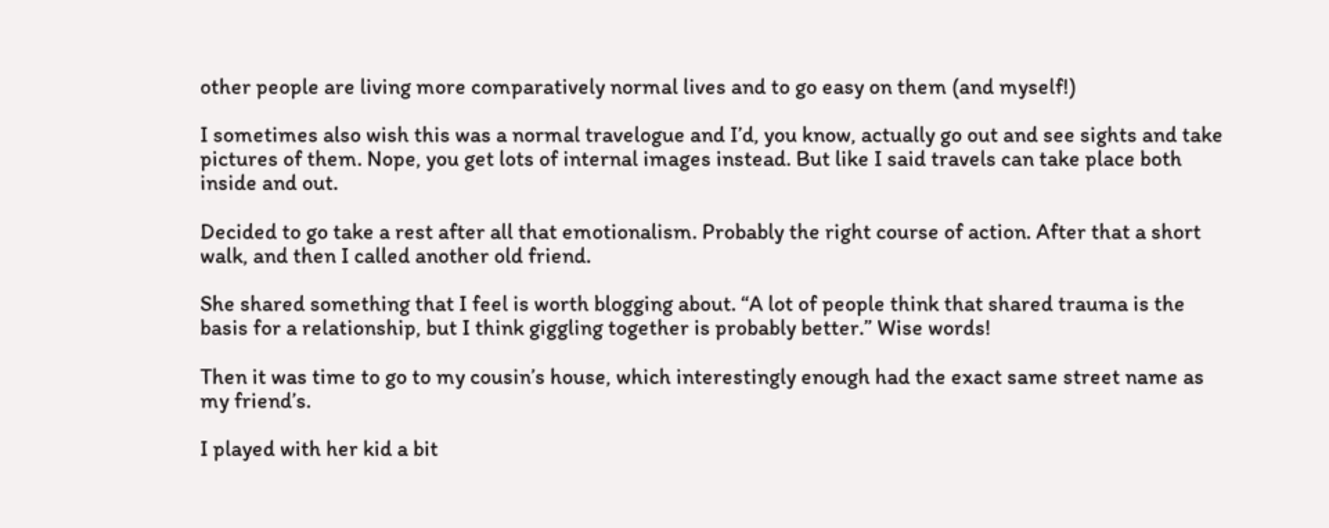other people are living more comparatively normal lives and to go easy on them (and myself!)

I sometimes also wish this was a normal travelogue and I’d, you know, actually go out and see sights and take pictures of them. Nope, you get lots of internal images instead. But like I said travels can take place both inside and out.

Decided to go take a rest after all that emotionalism. Probably the right course of action. After that a short walk, and then I called another old friend.

She shared something that I feel is worth blogging about. “A lot of people think that shared trauma is the basis for a relationship, but I think giggling together is probably better.” Wise words!

Then it was time to go to my cousin’s house, which interestingly enough had the exact same street name as my friend’s.

I played with her kid a bit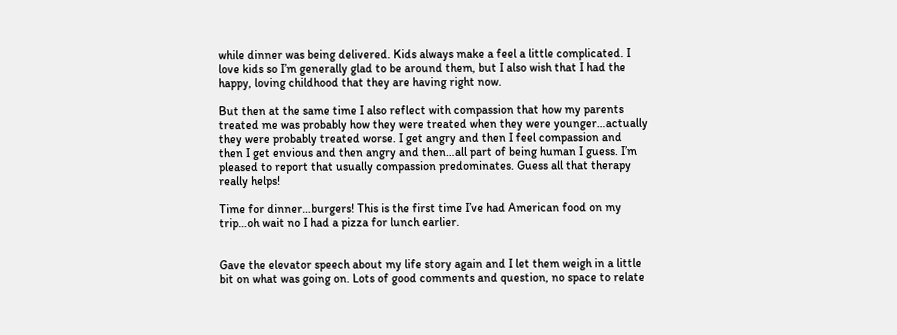while dinner was being delivered. Kids always make a feel a little complicated. I love kids so I’m generally glad to be around them, but I also wish that I had the happy, loving childhood that they are having right now.

But then at the same time I also reflect with compassion that how my parents treated me was probably how they were treated when they were younger…actually they were probably treated worse. I get angry and then I feel compassion and then I get envious and then angry and then…all part of being human I guess. I’m pleased to report that usually compassion predominates. Guess all that therapy really helps!

Time for dinner…burgers! This is the first time I’ve had American food on my trip…oh wait no I had a pizza for lunch earlier.


Gave the elevator speech about my life story again and I let them weigh in a little bit on what was going on. Lots of good comments and question, no space to relate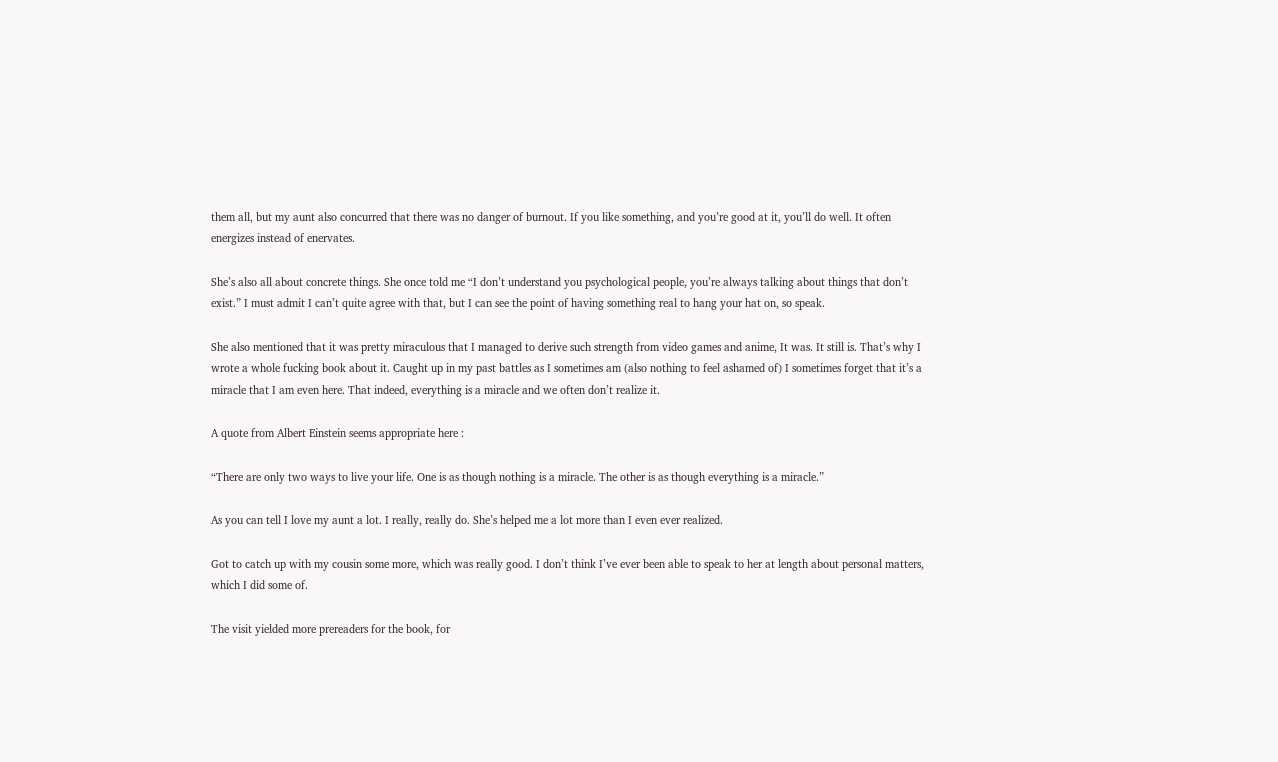them all, but my aunt also concurred that there was no danger of burnout. If you like something, and you’re good at it, you’ll do well. It often energizes instead of enervates.

She’s also all about concrete things. She once told me “I don’t understand you psychological people, you’re always talking about things that don’t exist.” I must admit I can’t quite agree with that, but I can see the point of having something real to hang your hat on, so speak.

She also mentioned that it was pretty miraculous that I managed to derive such strength from video games and anime, It was. It still is. That’s why I wrote a whole fucking book about it. Caught up in my past battles as I sometimes am (also nothing to feel ashamed of) I sometimes forget that it’s a miracle that I am even here. That indeed, everything is a miracle and we often don’t realize it.

A quote from Albert Einstein seems appropriate here :

“There are only two ways to live your life. One is as though nothing is a miracle. The other is as though everything is a miracle.”

As you can tell I love my aunt a lot. I really, really do. She’s helped me a lot more than I even ever realized.

Got to catch up with my cousin some more, which was really good. I don’t think I’ve ever been able to speak to her at length about personal matters, which I did some of.

The visit yielded more prereaders for the book, for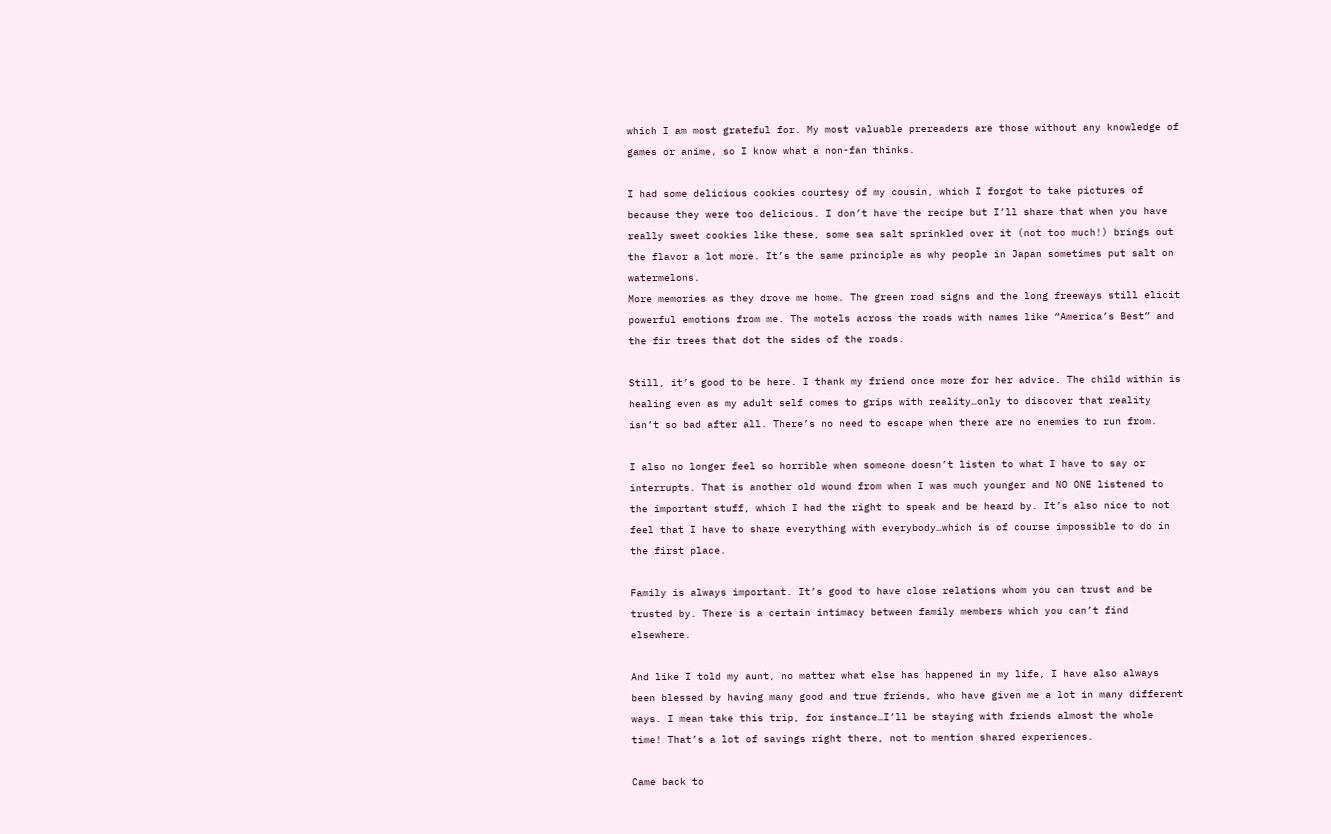which I am most grateful for. My most valuable prereaders are those without any knowledge of games or anime, so I know what a non-fan thinks.

I had some delicious cookies courtesy of my cousin, which I forgot to take pictures of because they were too delicious. I don’t have the recipe but I’ll share that when you have really sweet cookies like these, some sea salt sprinkled over it (not too much!) brings out the flavor a lot more. It’s the same principle as why people in Japan sometimes put salt on watermelons.
More memories as they drove me home. The green road signs and the long freeways still elicit powerful emotions from me. The motels across the roads with names like “America’s Best” and the fir trees that dot the sides of the roads.

Still, it’s good to be here. I thank my friend once more for her advice. The child within is healing even as my adult self comes to grips with reality…only to discover that reality isn’t so bad after all. There’s no need to escape when there are no enemies to run from.

I also no longer feel so horrible when someone doesn’t listen to what I have to say or interrupts. That is another old wound from when I was much younger and NO ONE listened to the important stuff, which I had the right to speak and be heard by. It’s also nice to not feel that I have to share everything with everybody…which is of course impossible to do in the first place.

Family is always important. It’s good to have close relations whom you can trust and be trusted by. There is a certain intimacy between family members which you can’t find elsewhere.

And like I told my aunt, no matter what else has happened in my life, I have also always been blessed by having many good and true friends, who have given me a lot in many different ways. I mean take this trip, for instance…I’ll be staying with friends almost the whole time! That’s a lot of savings right there, not to mention shared experiences.

Came back to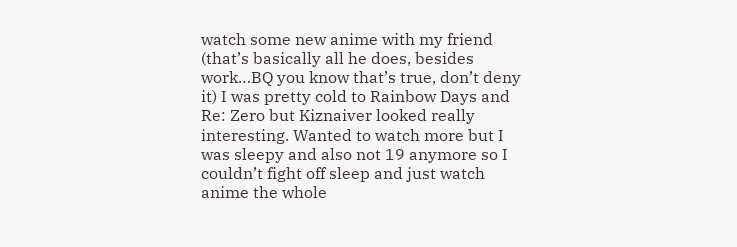watch some new anime with my friend (that’s basically all he does, besides work…BQ you know that’s true, don’t deny it) I was pretty cold to Rainbow Days and Re: Zero but Kiznaiver looked really interesting. Wanted to watch more but I was sleepy and also not 19 anymore so I couldn’t fight off sleep and just watch anime the whole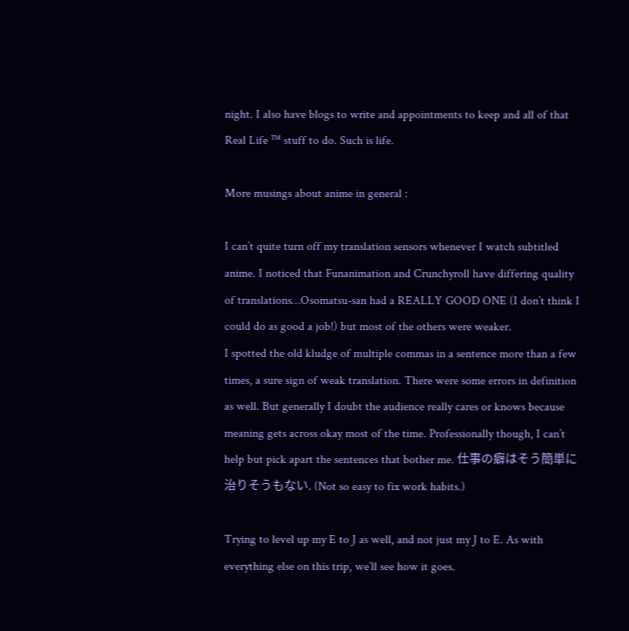night. I also have blogs to write and appointments to keep and all of that Real Life ™ stuff to do. Such is life.

More musings about anime in general :

I can’t quite turn off my translation sensors whenever I watch subtitled anime. I noticed that Funanimation and Crunchyroll have differing quality of translations…Osomatsu-san had a REALLY GOOD ONE (I don’t think I could do as good a job!) but most of the others were weaker.
I spotted the old kludge of multiple commas in a sentence more than a few times, a sure sign of weak translation. There were some errors in definition as well. But generally I doubt the audience really cares or knows because meaning gets across okay most of the time. Professionally though, I can’t help but pick apart the sentences that bother me. 仕事の癖はそう簡単に治りそうもない. (Not so easy to fix work habits.)

Trying to level up my E to J as well, and not just my J to E. As with everything else on this trip, we’ll see how it goes.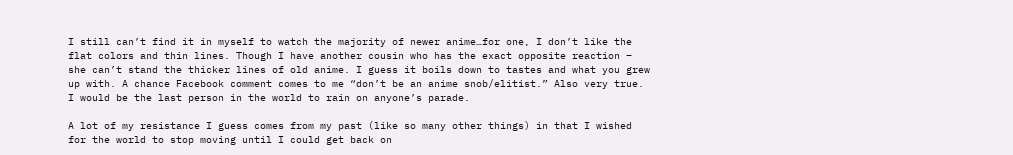I still can’t find it in myself to watch the majority of newer anime…for one, I don’t like the flat colors and thin lines. Though I have another cousin who has the exact opposite reaction – she can’t stand the thicker lines of old anime. I guess it boils down to tastes and what you grew up with. A chance Facebook comment comes to me “don’t be an anime snob/elitist.” Also very true. I would be the last person in the world to rain on anyone’s parade.

A lot of my resistance I guess comes from my past (like so many other things) in that I wished for the world to stop moving until I could get back on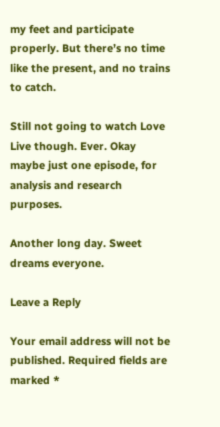my feet and participate properly. But there’s no time like the present, and no trains to catch.

Still not going to watch Love Live though. Ever. Okay maybe just one episode, for analysis and research purposes.

Another long day. Sweet dreams everyone.

Leave a Reply

Your email address will not be published. Required fields are marked *